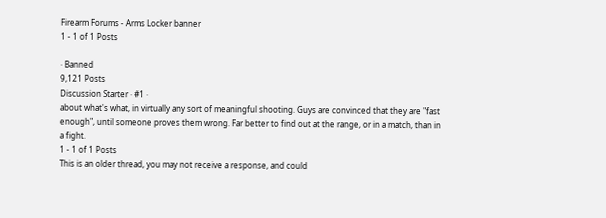Firearm Forums - Arms Locker banner
1 - 1 of 1 Posts

· Banned
9,121 Posts
Discussion Starter · #1 ·
about what's what, in virtually any sort of meaningful shooting. Guys are convinced that they are "fast enough", until someone proves them wrong. Far better to find out at the range, or in a match, than in a fight.
1 - 1 of 1 Posts
This is an older thread, you may not receive a response, and could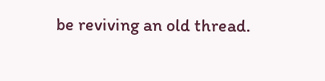be reviving an old thread.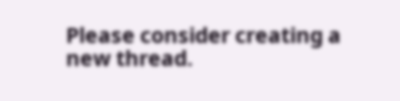Please consider creating a new thread.